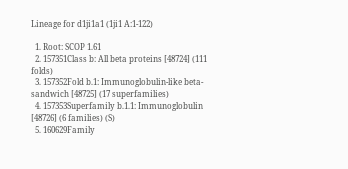Lineage for d1ji1a1 (1ji1 A:1-122)

  1. Root: SCOP 1.61
  2. 157351Class b: All beta proteins [48724] (111 folds)
  3. 157352Fold b.1: Immunoglobulin-like beta-sandwich [48725] (17 superfamilies)
  4. 157353Superfamily b.1.1: Immunoglobulin [48726] (6 families) (S)
  5. 160629Family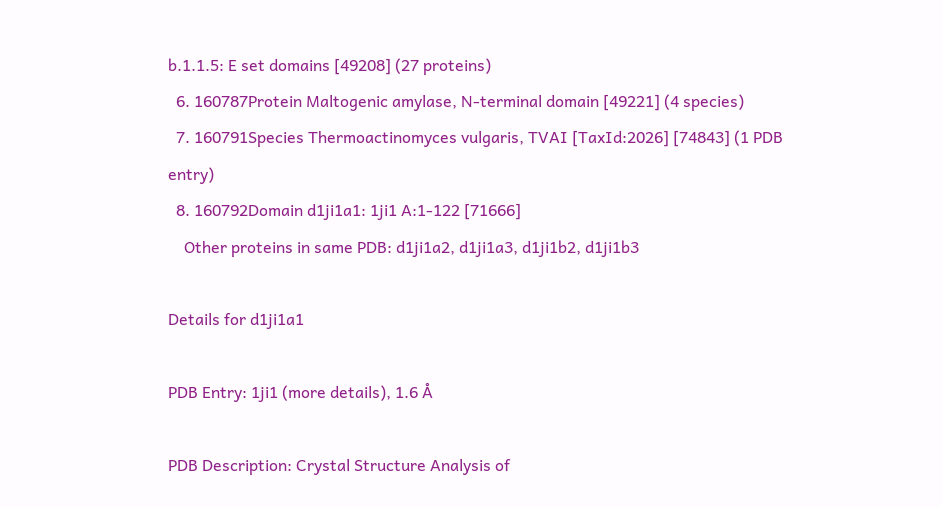b.1.1.5: E set domains [49208] (27 proteins)
  6. 160787Protein Maltogenic amylase, N-terminal domain [49221] (4 species)
  7. 160791Species Thermoactinomyces vulgaris, TVAI [TaxId:2026] [74843] (1 PDB entry)
  8. 160792Domain d1ji1a1: 1ji1 A:1-122 [71666]
    Other proteins in same PDB: d1ji1a2, d1ji1a3, d1ji1b2, d1ji1b3

Details for d1ji1a1

PDB Entry: 1ji1 (more details), 1.6 Å

PDB Description: Crystal Structure Analysis of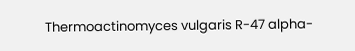Thermoactinomyces vulgaris R-47 alpha-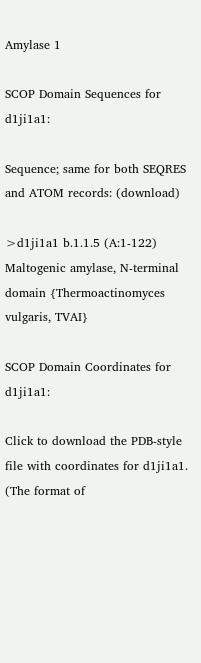Amylase 1

SCOP Domain Sequences for d1ji1a1:

Sequence; same for both SEQRES and ATOM records: (download)

>d1ji1a1 b.1.1.5 (A:1-122) Maltogenic amylase, N-terminal domain {Thermoactinomyces vulgaris, TVAI}

SCOP Domain Coordinates for d1ji1a1:

Click to download the PDB-style file with coordinates for d1ji1a1.
(The format of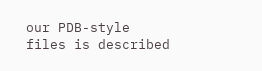our PDB-style files is described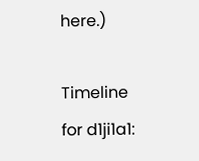here.)

Timeline for d1ji1a1: